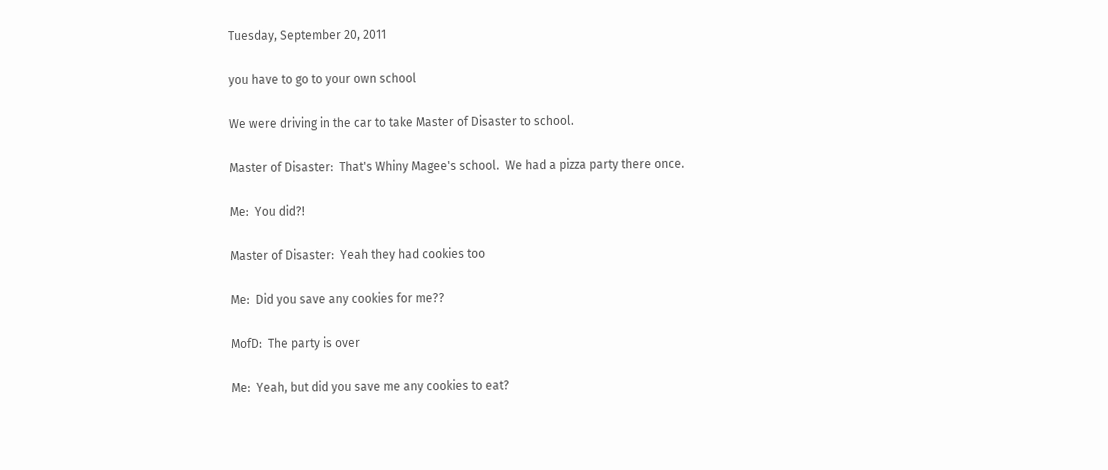Tuesday, September 20, 2011

you have to go to your own school

We were driving in the car to take Master of Disaster to school.

Master of Disaster:  That's Whiny Magee's school.  We had a pizza party there once.

Me:  You did?!

Master of Disaster:  Yeah they had cookies too

Me:  Did you save any cookies for me??

MofD:  The party is over

Me:  Yeah, but did you save me any cookies to eat?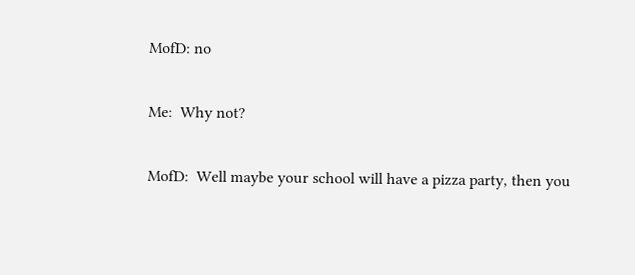MofD: no

Me:  Why not?

MofD:  Well maybe your school will have a pizza party, then you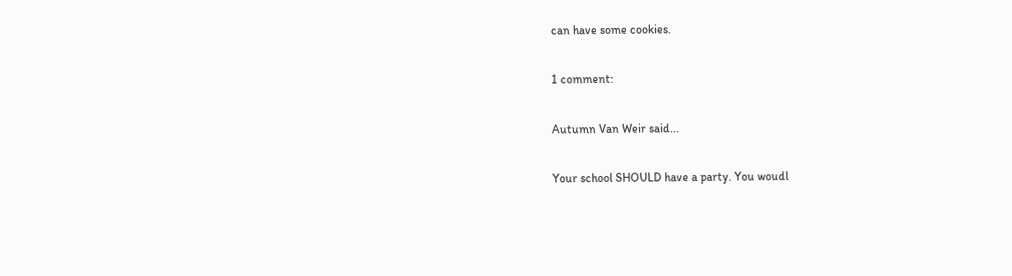can have some cookies.

1 comment:

Autumn Van Weir said...

Your school SHOULD have a party. You woudl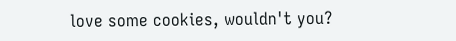love some cookies, wouldn't you?